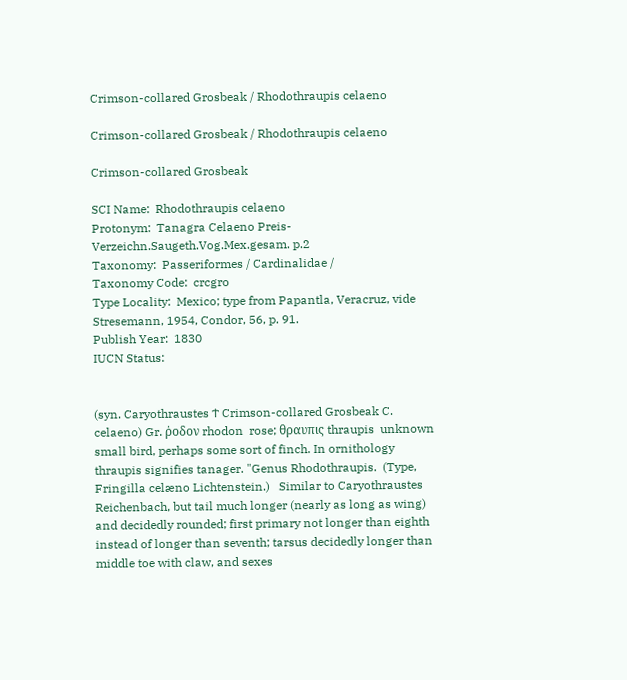Crimson-collared Grosbeak / Rhodothraupis celaeno

Crimson-collared Grosbeak / Rhodothraupis celaeno

Crimson-collared Grosbeak

SCI Name:  Rhodothraupis celaeno
Protonym:  Tanagra Celaeno Preis-Verzeichn.Saugeth.Vog.Mex.gesam. p.2
Taxonomy:  Passeriformes / Cardinalidae /
Taxonomy Code:  crcgro
Type Locality:  Mexico; type from Papantla, Veracruz, vide Stresemann, 1954, Condor, 56, p. 91.
Publish Year:  1830
IUCN Status:


(syn. Caryothraustes Ϯ Crimson-collared Grosbeak C. celaeno) Gr. ῥοδον rhodon  rose; θραυπις thraupis  unknown small bird, perhaps some sort of finch. In ornithology thraupis signifies tanager. "Genus Rhodothraupis.  (Type, Fringilla celæno Lichtenstein.)   Similar to Caryothraustes Reichenbach, but tail much longer (nearly as long as wing) and decidedly rounded; first primary not longer than eighth instead of longer than seventh; tarsus decidedly longer than middle toe with claw, and sexes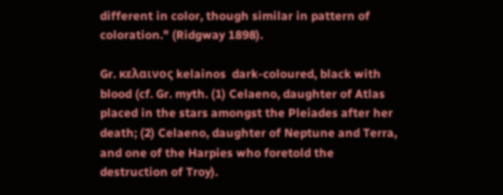different in color, though similar in pattern of coloration." (Ridgway 1898).

Gr. κελαινος kelainos  dark-coloured, black with blood (cf. Gr. myth. (1) Celaeno, daughter of Atlas placed in the stars amongst the Pleiades after her death; (2) Celaeno, daughter of Neptune and Terra, and one of the Harpies who foretold the destruction of Troy).